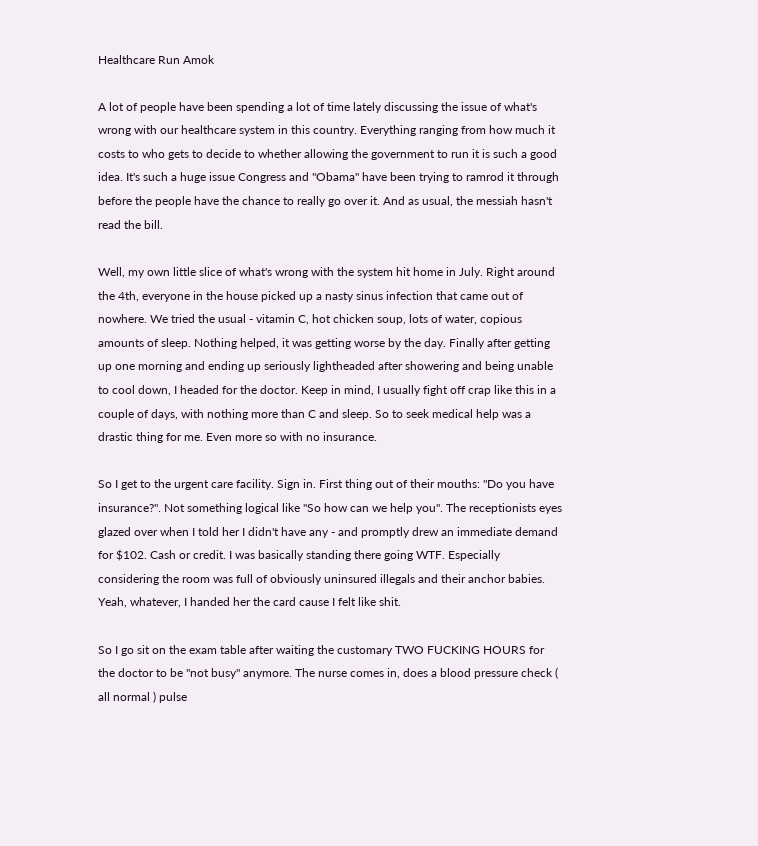Healthcare Run Amok

A lot of people have been spending a lot of time lately discussing the issue of what's wrong with our healthcare system in this country. Everything ranging from how much it costs to who gets to decide to whether allowing the government to run it is such a good idea. It's such a huge issue Congress and "Obama" have been trying to ramrod it through before the people have the chance to really go over it. And as usual, the messiah hasn't read the bill.

Well, my own little slice of what's wrong with the system hit home in July. Right around the 4th, everyone in the house picked up a nasty sinus infection that came out of nowhere. We tried the usual - vitamin C, hot chicken soup, lots of water, copious amounts of sleep. Nothing helped, it was getting worse by the day. Finally after getting up one morning and ending up seriously lightheaded after showering and being unable to cool down, I headed for the doctor. Keep in mind, I usually fight off crap like this in a couple of days, with nothing more than C and sleep. So to seek medical help was a drastic thing for me. Even more so with no insurance.

So I get to the urgent care facility. Sign in. First thing out of their mouths: "Do you have insurance?". Not something logical like "So how can we help you". The receptionists eyes glazed over when I told her I didn't have any - and promptly drew an immediate demand for $102. Cash or credit. I was basically standing there going WTF. Especially considering the room was full of obviously uninsured illegals and their anchor babies. Yeah, whatever, I handed her the card cause I felt like shit.

So I go sit on the exam table after waiting the customary TWO FUCKING HOURS for the doctor to be "not busy" anymore. The nurse comes in, does a blood pressure check ( all normal ) pulse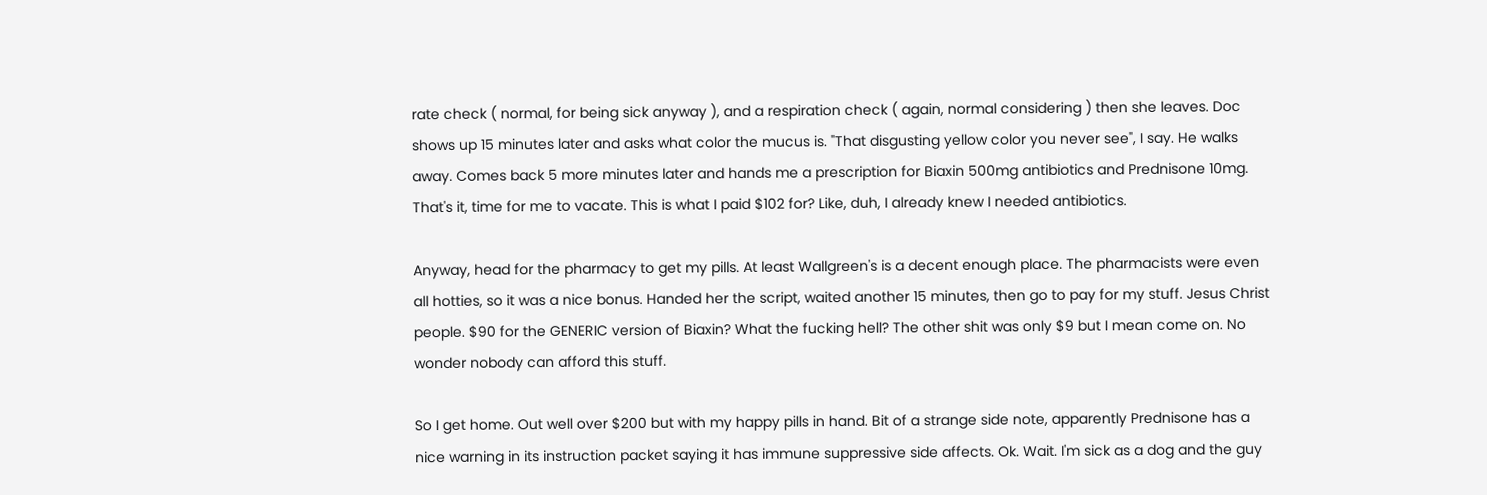rate check ( normal, for being sick anyway ), and a respiration check ( again, normal considering ) then she leaves. Doc shows up 15 minutes later and asks what color the mucus is. "That disgusting yellow color you never see", I say. He walks away. Comes back 5 more minutes later and hands me a prescription for Biaxin 500mg antibiotics and Prednisone 10mg. That's it, time for me to vacate. This is what I paid $102 for? Like, duh, I already knew I needed antibiotics.

Anyway, head for the pharmacy to get my pills. At least Wallgreen's is a decent enough place. The pharmacists were even all hotties, so it was a nice bonus. Handed her the script, waited another 15 minutes, then go to pay for my stuff. Jesus Christ people. $90 for the GENERIC version of Biaxin? What the fucking hell? The other shit was only $9 but I mean come on. No wonder nobody can afford this stuff.

So I get home. Out well over $200 but with my happy pills in hand. Bit of a strange side note, apparently Prednisone has a nice warning in its instruction packet saying it has immune suppressive side affects. Ok. Wait. I'm sick as a dog and the guy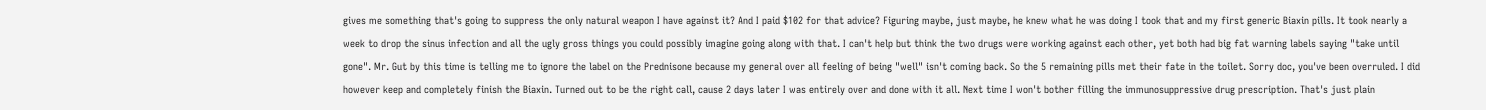gives me something that's going to suppress the only natural weapon I have against it? And I paid $102 for that advice? Figuring maybe, just maybe, he knew what he was doing I took that and my first generic Biaxin pills. It took nearly a week to drop the sinus infection and all the ugly gross things you could possibly imagine going along with that. I can't help but think the two drugs were working against each other, yet both had big fat warning labels saying "take until gone". Mr. Gut by this time is telling me to ignore the label on the Prednisone because my general over all feeling of being "well" isn't coming back. So the 5 remaining pills met their fate in the toilet. Sorry doc, you've been overruled. I did however keep and completely finish the Biaxin. Turned out to be the right call, cause 2 days later I was entirely over and done with it all. Next time I won't bother filling the immunosuppressive drug prescription. That's just plain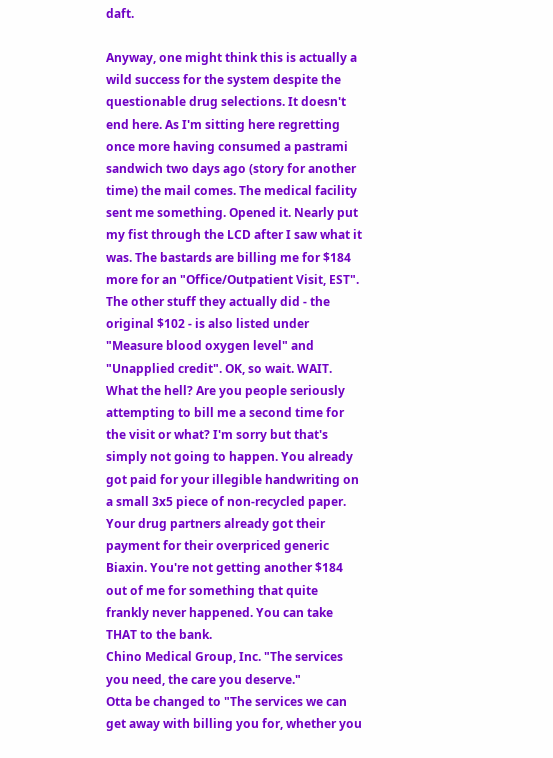daft.

Anyway, one might think this is actually a wild success for the system despite the questionable drug selections. It doesn't end here. As I'm sitting here regretting once more having consumed a pastrami sandwich two days ago (story for another time) the mail comes. The medical facility sent me something. Opened it. Nearly put my fist through the LCD after I saw what it was. The bastards are billing me for $184 more for an "Office/Outpatient Visit, EST". The other stuff they actually did - the original $102 - is also listed under "Measure blood oxygen level" and "Unapplied credit". OK, so wait. WAIT. What the hell? Are you people seriously attempting to bill me a second time for the visit or what? I'm sorry but that's simply not going to happen. You already got paid for your illegible handwriting on a small 3x5 piece of non-recycled paper. Your drug partners already got their payment for their overpriced generic Biaxin. You're not getting another $184 out of me for something that quite frankly never happened. You can take THAT to the bank.
Chino Medical Group, Inc. "The services you need, the care you deserve."
Otta be changed to "The services we can get away with billing you for, whether you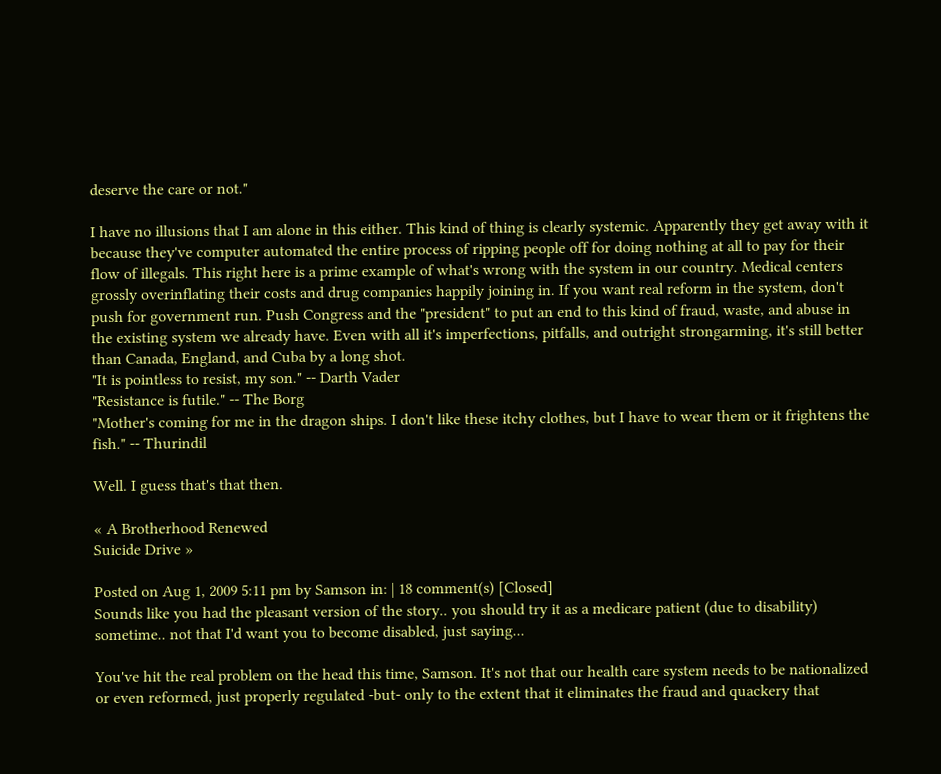deserve the care or not."

I have no illusions that I am alone in this either. This kind of thing is clearly systemic. Apparently they get away with it because they've computer automated the entire process of ripping people off for doing nothing at all to pay for their flow of illegals. This right here is a prime example of what's wrong with the system in our country. Medical centers grossly overinflating their costs and drug companies happily joining in. If you want real reform in the system, don't push for government run. Push Congress and the "president" to put an end to this kind of fraud, waste, and abuse in the existing system we already have. Even with all it's imperfections, pitfalls, and outright strongarming, it's still better than Canada, England, and Cuba by a long shot.
"It is pointless to resist, my son." -- Darth Vader
"Resistance is futile." -- The Borg
"Mother's coming for me in the dragon ships. I don't like these itchy clothes, but I have to wear them or it frightens the fish." -- Thurindil

Well. I guess that's that then.

« A Brotherhood Renewed
Suicide Drive »

Posted on Aug 1, 2009 5:11 pm by Samson in: | 18 comment(s) [Closed]
Sounds like you had the pleasant version of the story.. you should try it as a medicare patient (due to disability) sometime.. not that I'd want you to become disabled, just saying...

You've hit the real problem on the head this time, Samson. It's not that our health care system needs to be nationalized or even reformed, just properly regulated -but- only to the extent that it eliminates the fraud and quackery that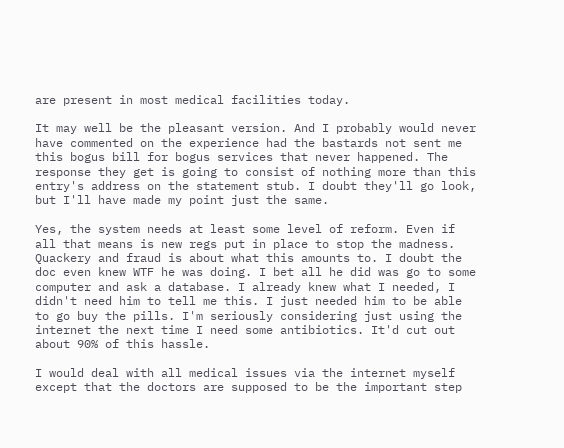are present in most medical facilities today.

It may well be the pleasant version. And I probably would never have commented on the experience had the bastards not sent me this bogus bill for bogus services that never happened. The response they get is going to consist of nothing more than this entry's address on the statement stub. I doubt they'll go look, but I'll have made my point just the same.

Yes, the system needs at least some level of reform. Even if all that means is new regs put in place to stop the madness. Quackery and fraud is about what this amounts to. I doubt the doc even knew WTF he was doing. I bet all he did was go to some computer and ask a database. I already knew what I needed, I didn't need him to tell me this. I just needed him to be able to go buy the pills. I'm seriously considering just using the internet the next time I need some antibiotics. It'd cut out about 90% of this hassle.

I would deal with all medical issues via the internet myself except that the doctors are supposed to be the important step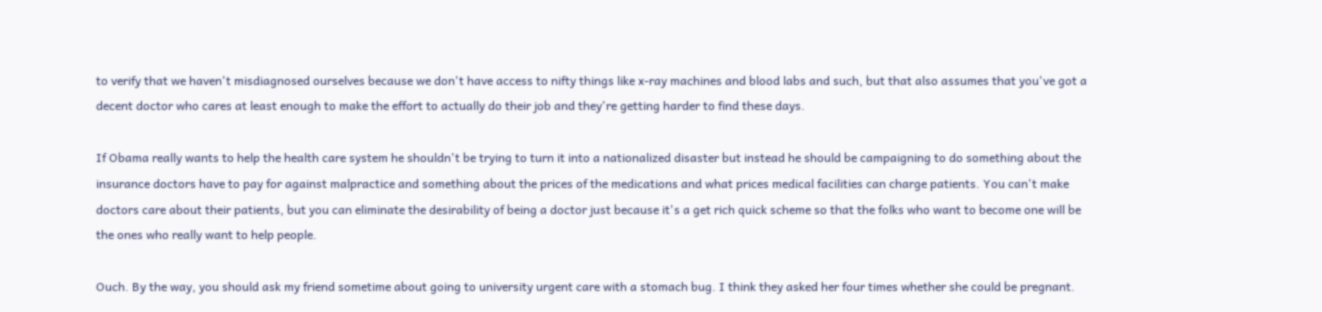to verify that we haven't misdiagnosed ourselves because we don't have access to nifty things like x-ray machines and blood labs and such, but that also assumes that you've got a decent doctor who cares at least enough to make the effort to actually do their job and they're getting harder to find these days.

If Obama really wants to help the health care system he shouldn't be trying to turn it into a nationalized disaster but instead he should be campaigning to do something about the insurance doctors have to pay for against malpractice and something about the prices of the medications and what prices medical facilities can charge patients. You can't make doctors care about their patients, but you can eliminate the desirability of being a doctor just because it's a get rich quick scheme so that the folks who want to become one will be the ones who really want to help people.

Ouch. By the way, you should ask my friend sometime about going to university urgent care with a stomach bug. I think they asked her four times whether she could be pregnant.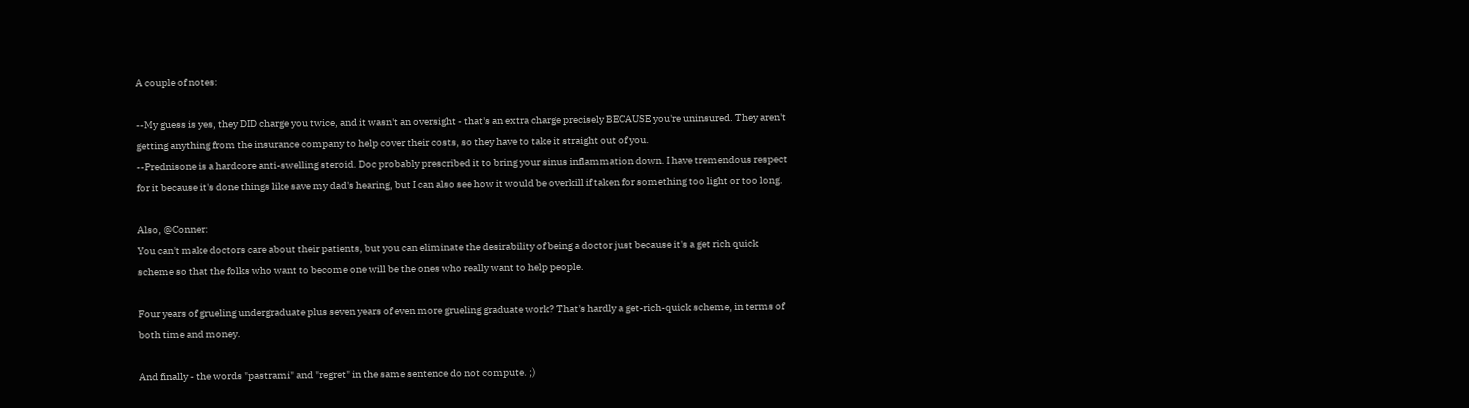A couple of notes:

--My guess is yes, they DID charge you twice, and it wasn't an oversight - that's an extra charge precisely BECAUSE you're uninsured. They aren't getting anything from the insurance company to help cover their costs, so they have to take it straight out of you.
--Prednisone is a hardcore anti-swelling steroid. Doc probably prescribed it to bring your sinus inflammation down. I have tremendous respect for it because it's done things like save my dad's hearing, but I can also see how it would be overkill if taken for something too light or too long.

Also, @Conner:
You can't make doctors care about their patients, but you can eliminate the desirability of being a doctor just because it's a get rich quick scheme so that the folks who want to become one will be the ones who really want to help people.

Four years of grueling undergraduate plus seven years of even more grueling graduate work? That's hardly a get-rich-quick scheme, in terms of both time and money.

And finally - the words "pastrami" and "regret" in the same sentence do not compute. ;)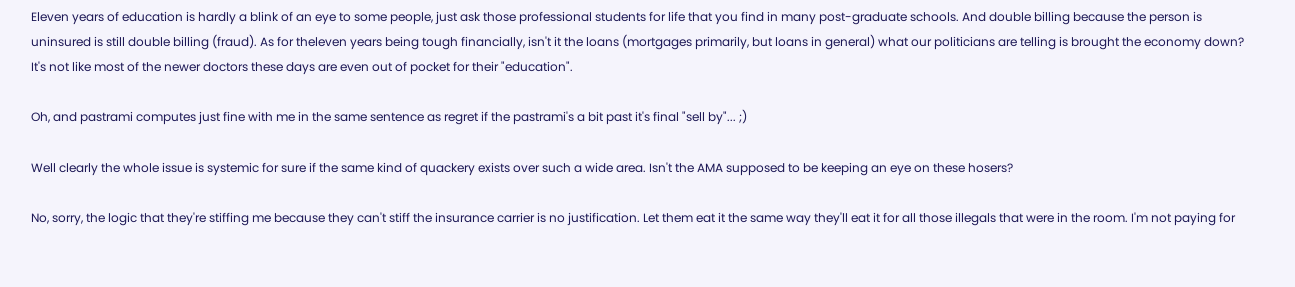Eleven years of education is hardly a blink of an eye to some people, just ask those professional students for life that you find in many post-graduate schools. And double billing because the person is uninsured is still double billing (fraud). As for theleven years being tough financially, isn't it the loans (mortgages primarily, but loans in general) what our politicians are telling is brought the economy down? It's not like most of the newer doctors these days are even out of pocket for their "education".

Oh, and pastrami computes just fine with me in the same sentence as regret if the pastrami's a bit past it's final "sell by"... ;)

Well clearly the whole issue is systemic for sure if the same kind of quackery exists over such a wide area. Isn't the AMA supposed to be keeping an eye on these hosers?

No, sorry, the logic that they're stiffing me because they can't stiff the insurance carrier is no justification. Let them eat it the same way they'll eat it for all those illegals that were in the room. I'm not paying for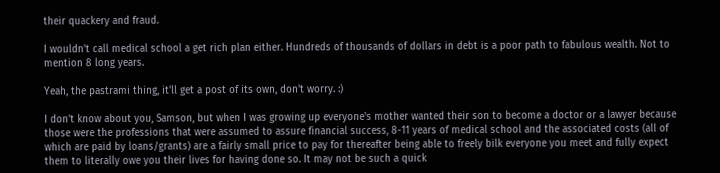their quackery and fraud.

I wouldn't call medical school a get rich plan either. Hundreds of thousands of dollars in debt is a poor path to fabulous wealth. Not to mention 8 long years.

Yeah, the pastrami thing, it'll get a post of its own, don't worry. :)

I don't know about you, Samson, but when I was growing up everyone's mother wanted their son to become a doctor or a lawyer because those were the professions that were assumed to assure financial success, 8-11 years of medical school and the associated costs (all of which are paid by loans/grants) are a fairly small price to pay for thereafter being able to freely bilk everyone you meet and fully expect them to literally owe you their lives for having done so. It may not be such a quick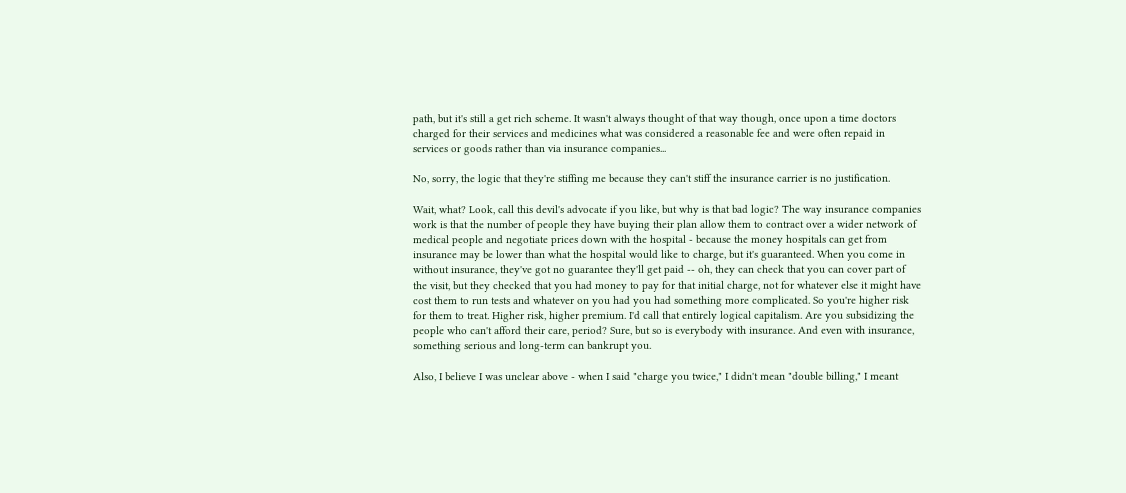path, but it's still a get rich scheme. It wasn't always thought of that way though, once upon a time doctors charged for their services and medicines what was considered a reasonable fee and were often repaid in services or goods rather than via insurance companies...

No, sorry, the logic that they're stiffing me because they can't stiff the insurance carrier is no justification.

Wait, what? Look, call this devil's advocate if you like, but why is that bad logic? The way insurance companies work is that the number of people they have buying their plan allow them to contract over a wider network of medical people and negotiate prices down with the hospital - because the money hospitals can get from insurance may be lower than what the hospital would like to charge, but it's guaranteed. When you come in without insurance, they've got no guarantee they'll get paid -- oh, they can check that you can cover part of the visit, but they checked that you had money to pay for that initial charge, not for whatever else it might have cost them to run tests and whatever on you had you had something more complicated. So you're higher risk for them to treat. Higher risk, higher premium. I'd call that entirely logical capitalism. Are you subsidizing the people who can't afford their care, period? Sure, but so is everybody with insurance. And even with insurance, something serious and long-term can bankrupt you.

Also, I believe I was unclear above - when I said "charge you twice," I didn't mean "double billing," I meant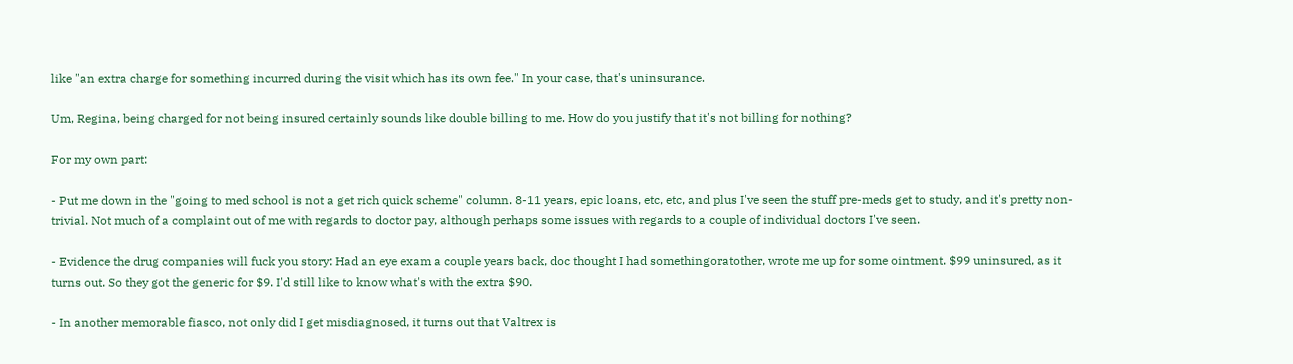like "an extra charge for something incurred during the visit which has its own fee." In your case, that's uninsurance.

Um, Regina, being charged for not being insured certainly sounds like double billing to me. How do you justify that it's not billing for nothing?

For my own part:

- Put me down in the "going to med school is not a get rich quick scheme" column. 8-11 years, epic loans, etc, etc, and plus I've seen the stuff pre-meds get to study, and it's pretty non-trivial. Not much of a complaint out of me with regards to doctor pay, although perhaps some issues with regards to a couple of individual doctors I've seen.

- Evidence the drug companies will fuck you story: Had an eye exam a couple years back, doc thought I had somethingoratother, wrote me up for some ointment. $99 uninsured, as it turns out. So they got the generic for $9. I'd still like to know what's with the extra $90.

- In another memorable fiasco, not only did I get misdiagnosed, it turns out that Valtrex is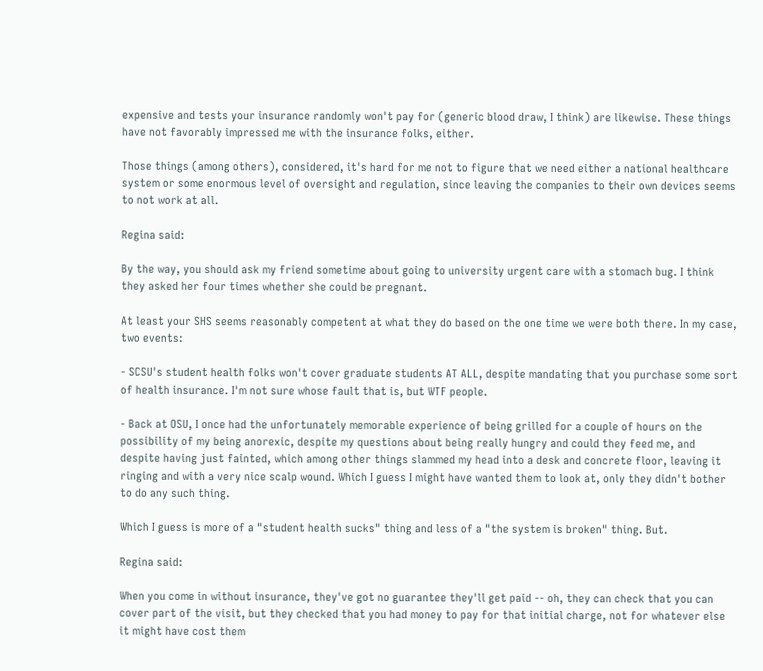expensive and tests your insurance randomly won't pay for (generic blood draw, I think) are likewise. These things have not favorably impressed me with the insurance folks, either.

Those things (among others), considered, it's hard for me not to figure that we need either a national healthcare system or some enormous level of oversight and regulation, since leaving the companies to their own devices seems to not work at all.

Regina said:

By the way, you should ask my friend sometime about going to university urgent care with a stomach bug. I think they asked her four times whether she could be pregnant.

At least your SHS seems reasonably competent at what they do based on the one time we were both there. In my case, two events:

- SCSU's student health folks won't cover graduate students AT ALL, despite mandating that you purchase some sort of health insurance. I'm not sure whose fault that is, but WTF people.

- Back at OSU, I once had the unfortunately memorable experience of being grilled for a couple of hours on the possibility of my being anorexic, despite my questions about being really hungry and could they feed me, and despite having just fainted, which among other things slammed my head into a desk and concrete floor, leaving it ringing and with a very nice scalp wound. Which I guess I might have wanted them to look at, only they didn't bother to do any such thing.

Which I guess is more of a "student health sucks" thing and less of a "the system is broken" thing. But.

Regina said:

When you come in without insurance, they've got no guarantee they'll get paid -- oh, they can check that you can cover part of the visit, but they checked that you had money to pay for that initial charge, not for whatever else it might have cost them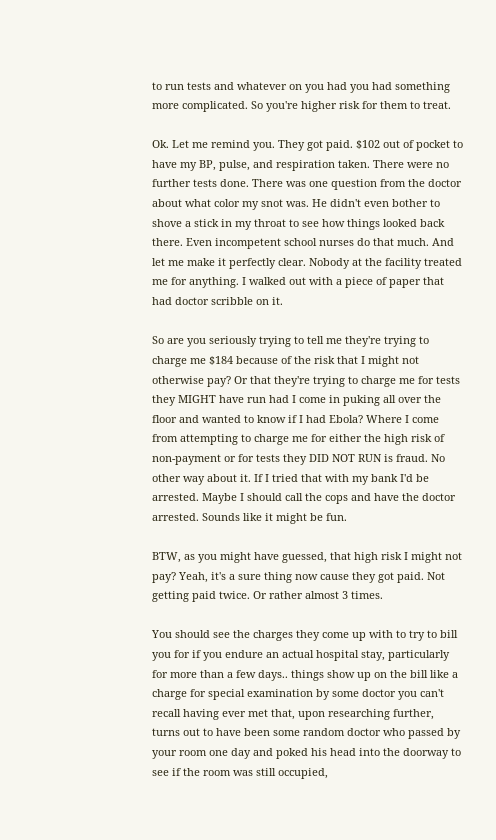to run tests and whatever on you had you had something more complicated. So you're higher risk for them to treat.

Ok. Let me remind you. They got paid. $102 out of pocket to have my BP, pulse, and respiration taken. There were no further tests done. There was one question from the doctor about what color my snot was. He didn't even bother to shove a stick in my throat to see how things looked back there. Even incompetent school nurses do that much. And let me make it perfectly clear. Nobody at the facility treated me for anything. I walked out with a piece of paper that had doctor scribble on it.

So are you seriously trying to tell me they're trying to charge me $184 because of the risk that I might not otherwise pay? Or that they're trying to charge me for tests they MIGHT have run had I come in puking all over the floor and wanted to know if I had Ebola? Where I come from attempting to charge me for either the high risk of non-payment or for tests they DID NOT RUN is fraud. No other way about it. If I tried that with my bank I'd be arrested. Maybe I should call the cops and have the doctor arrested. Sounds like it might be fun.

BTW, as you might have guessed, that high risk I might not pay? Yeah, it's a sure thing now cause they got paid. Not getting paid twice. Or rather almost 3 times.

You should see the charges they come up with to try to bill you for if you endure an actual hospital stay, particularly for more than a few days.. things show up on the bill like a charge for special examination by some doctor you can't recall having ever met that, upon researching further, turns out to have been some random doctor who passed by your room one day and poked his head into the doorway to see if the room was still occupied,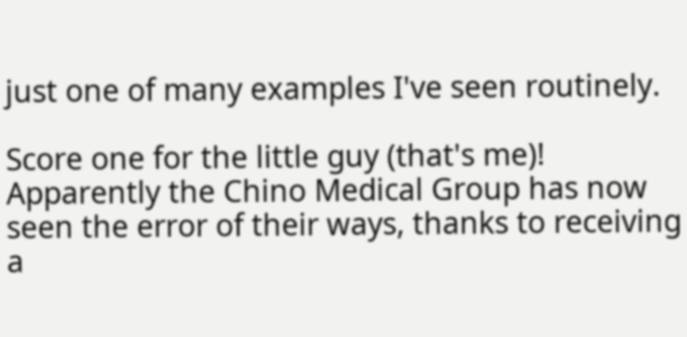just one of many examples I've seen routinely.

Score one for the little guy (that's me)! Apparently the Chino Medical Group has now seen the error of their ways, thanks to receiving a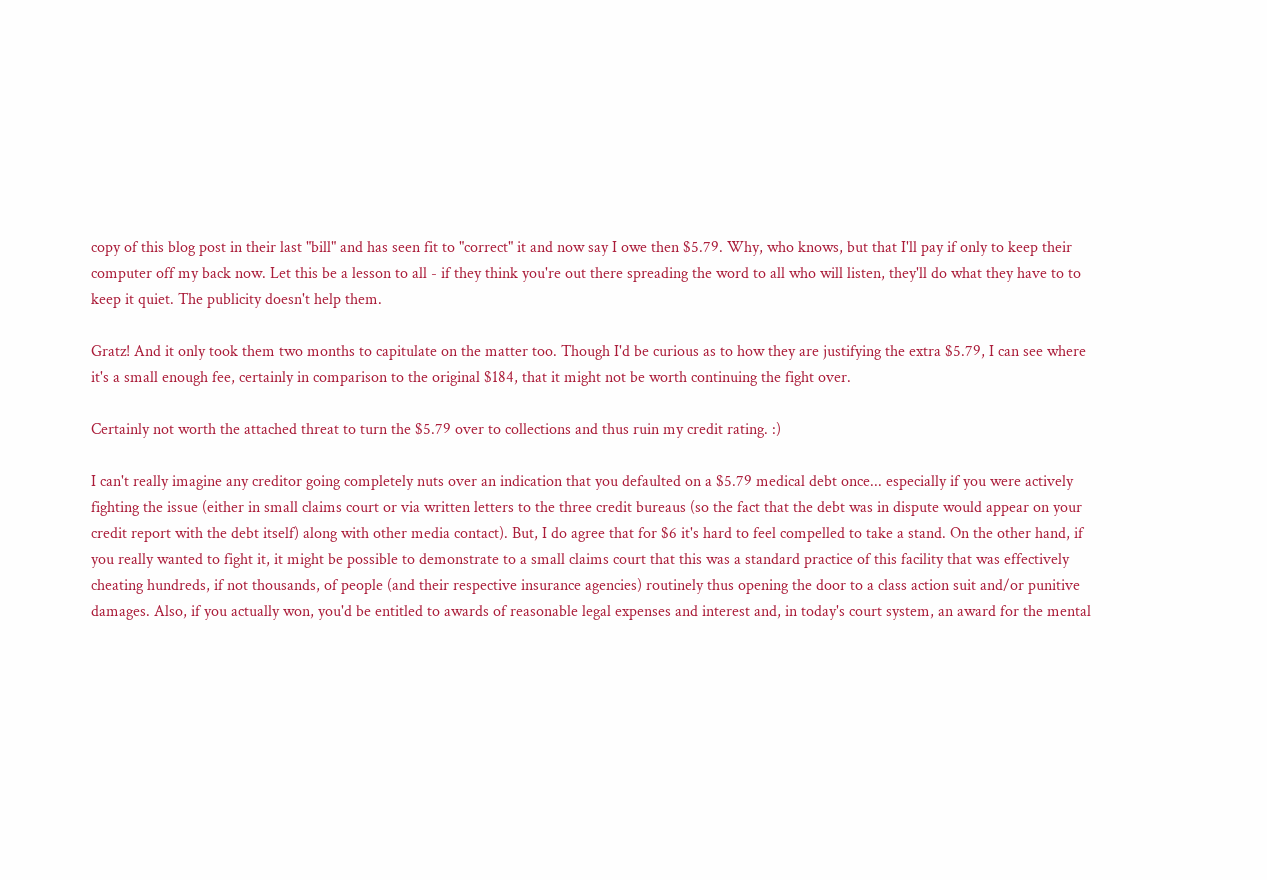copy of this blog post in their last "bill" and has seen fit to "correct" it and now say I owe then $5.79. Why, who knows, but that I'll pay if only to keep their computer off my back now. Let this be a lesson to all - if they think you're out there spreading the word to all who will listen, they'll do what they have to to keep it quiet. The publicity doesn't help them.

Gratz! And it only took them two months to capitulate on the matter too. Though I'd be curious as to how they are justifying the extra $5.79, I can see where it's a small enough fee, certainly in comparison to the original $184, that it might not be worth continuing the fight over.

Certainly not worth the attached threat to turn the $5.79 over to collections and thus ruin my credit rating. :)

I can't really imagine any creditor going completely nuts over an indication that you defaulted on a $5.79 medical debt once... especially if you were actively fighting the issue (either in small claims court or via written letters to the three credit bureaus (so the fact that the debt was in dispute would appear on your credit report with the debt itself) along with other media contact). But, I do agree that for $6 it's hard to feel compelled to take a stand. On the other hand, if you really wanted to fight it, it might be possible to demonstrate to a small claims court that this was a standard practice of this facility that was effectively cheating hundreds, if not thousands, of people (and their respective insurance agencies) routinely thus opening the door to a class action suit and/or punitive damages. Also, if you actually won, you'd be entitled to awards of reasonable legal expenses and interest and, in today's court system, an award for the mental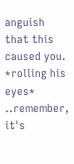anguish that this caused you. *rolling his eyes* ..remember, it's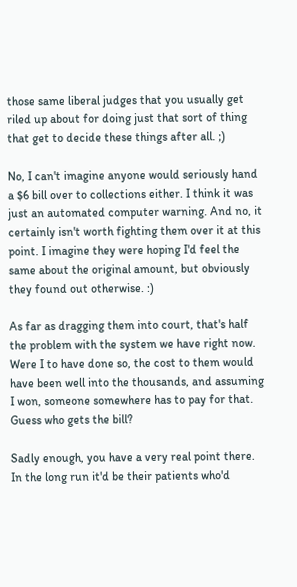those same liberal judges that you usually get riled up about for doing just that sort of thing that get to decide these things after all. ;)

No, I can't imagine anyone would seriously hand a $6 bill over to collections either. I think it was just an automated computer warning. And no, it certainly isn't worth fighting them over it at this point. I imagine they were hoping I'd feel the same about the original amount, but obviously they found out otherwise. :)

As far as dragging them into court, that's half the problem with the system we have right now. Were I to have done so, the cost to them would have been well into the thousands, and assuming I won, someone somewhere has to pay for that. Guess who gets the bill?

Sadly enough, you have a very real point there. In the long run it'd be their patients who'd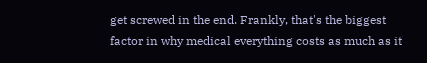get screwed in the end. Frankly, that's the biggest factor in why medical everything costs as much as it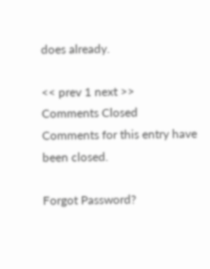does already.

<< prev 1 next >>
Comments Closed
Comments for this entry have been closed.

Forgot Password?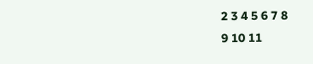2 3 4 5 6 7 8
9 10 11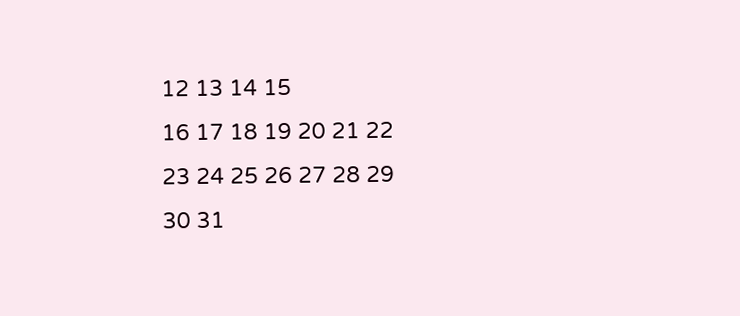12 13 14 15
16 17 18 19 20 21 22
23 24 25 26 27 28 29
30 31